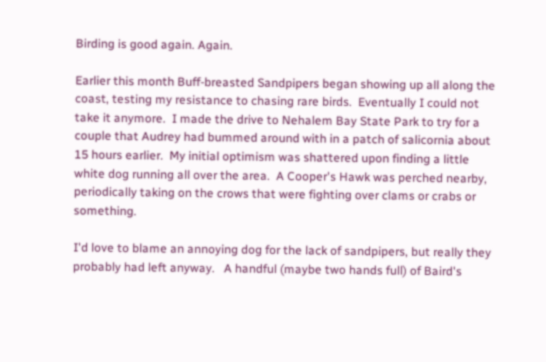Birding is good again. Again.

Earlier this month Buff-breasted Sandpipers began showing up all along the coast, testing my resistance to chasing rare birds.  Eventually I could not take it anymore.  I made the drive to Nehalem Bay State Park to try for a couple that Audrey had bummed around with in a patch of salicornia about 15 hours earlier.  My initial optimism was shattered upon finding a little white dog running all over the area.  A Cooper's Hawk was perched nearby, periodically taking on the crows that were fighting over clams or crabs or something.

I'd love to blame an annoying dog for the lack of sandpipers, but really they probably had left anyway.   A handful (maybe two hands full) of Baird's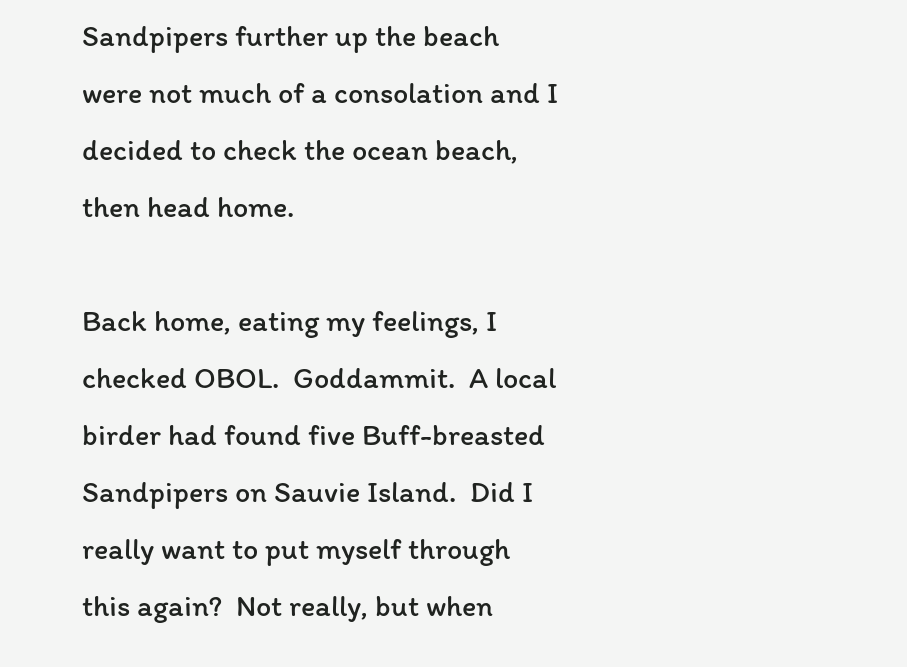Sandpipers further up the beach were not much of a consolation and I decided to check the ocean beach, then head home.

Back home, eating my feelings, I checked OBOL.  Goddammit.  A local birder had found five Buff-breasted Sandpipers on Sauvie Island.  Did I really want to put myself through this again?  Not really, but when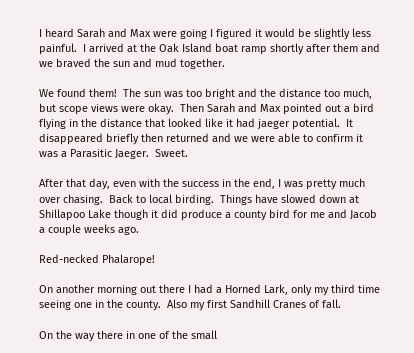I heard Sarah and Max were going I figured it would be slightly less painful.  I arrived at the Oak Island boat ramp shortly after them and we braved the sun and mud together.

We found them!  The sun was too bright and the distance too much, but scope views were okay.  Then Sarah and Max pointed out a bird flying in the distance that looked like it had jaeger potential.  It disappeared briefly then returned and we were able to confirm it was a Parasitic Jaeger.  Sweet.

After that day, even with the success in the end, I was pretty much over chasing.  Back to local birding.  Things have slowed down at Shillapoo Lake though it did produce a county bird for me and Jacob a couple weeks ago.

Red-necked Phalarope!

On another morning out there I had a Horned Lark, only my third time seeing one in the county.  Also my first Sandhill Cranes of fall.

On the way there in one of the small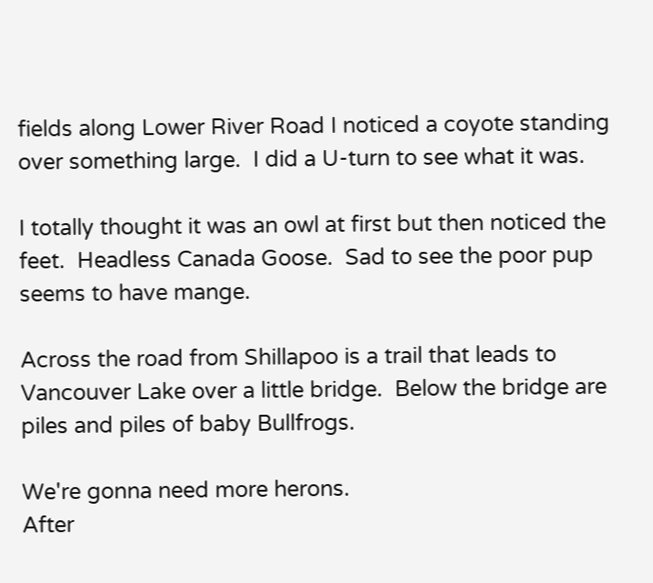fields along Lower River Road I noticed a coyote standing over something large.  I did a U-turn to see what it was.

I totally thought it was an owl at first but then noticed the feet.  Headless Canada Goose.  Sad to see the poor pup seems to have mange.

Across the road from Shillapoo is a trail that leads to Vancouver Lake over a little bridge.  Below the bridge are piles and piles of baby Bullfrogs.

We're gonna need more herons.
After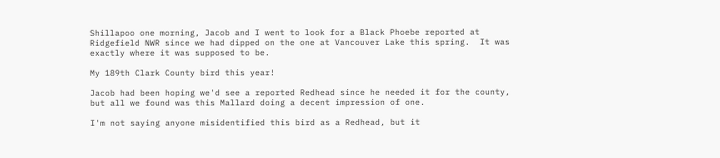Shillapoo one morning, Jacob and I went to look for a Black Phoebe reported at Ridgefield NWR since we had dipped on the one at Vancouver Lake this spring.  It was exactly where it was supposed to be.

My 189th Clark County bird this year!

Jacob had been hoping we'd see a reported Redhead since he needed it for the county, but all we found was this Mallard doing a decent impression of one.

I'm not saying anyone misidentified this bird as a Redhead, but it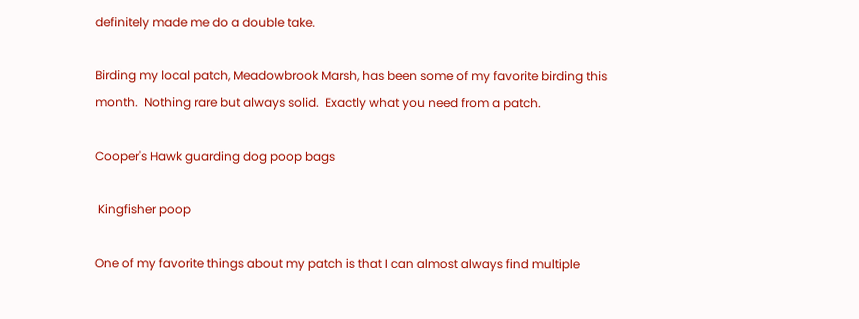definitely made me do a double take.

Birding my local patch, Meadowbrook Marsh, has been some of my favorite birding this month.  Nothing rare but always solid.  Exactly what you need from a patch.

Cooper's Hawk guarding dog poop bags

 Kingfisher poop

One of my favorite things about my patch is that I can almost always find multiple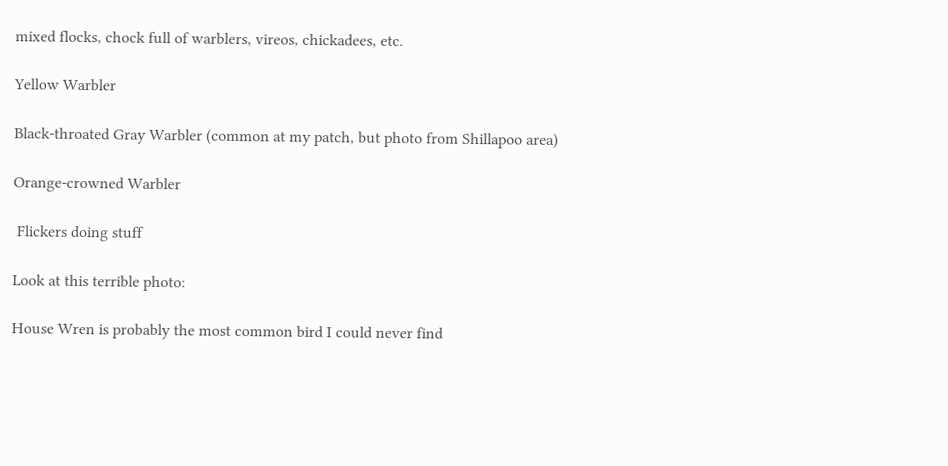mixed flocks, chock full of warblers, vireos, chickadees, etc.

Yellow Warbler

Black-throated Gray Warbler (common at my patch, but photo from Shillapoo area)

Orange-crowned Warbler

 Flickers doing stuff

Look at this terrible photo:

House Wren is probably the most common bird I could never find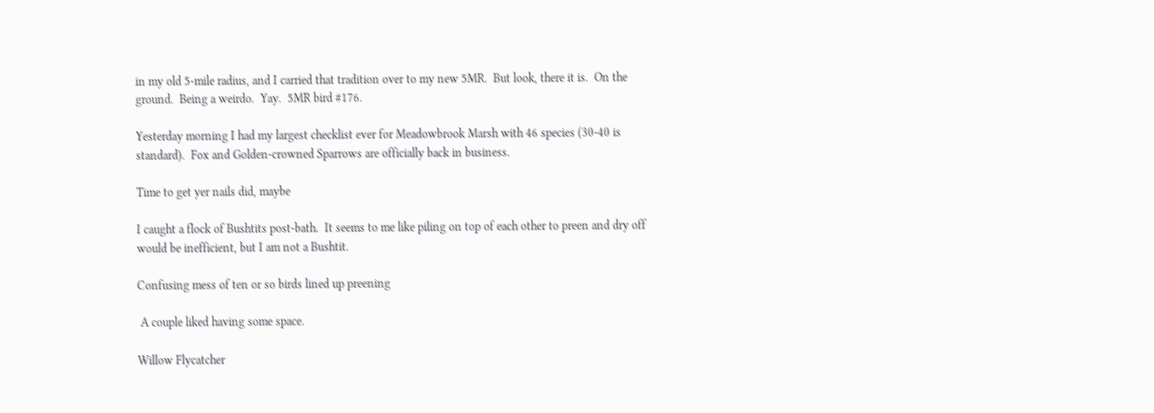in my old 5-mile radius, and I carried that tradition over to my new 5MR.  But look, there it is.  On the ground.  Being a weirdo.  Yay.  5MR bird #176.

Yesterday morning I had my largest checklist ever for Meadowbrook Marsh with 46 species (30-40 is standard).  Fox and Golden-crowned Sparrows are officially back in business.

Time to get yer nails did, maybe

I caught a flock of Bushtits post-bath.  It seems to me like piling on top of each other to preen and dry off would be inefficient, but I am not a Bushtit.

Confusing mess of ten or so birds lined up preening

 A couple liked having some space.

Willow Flycatcher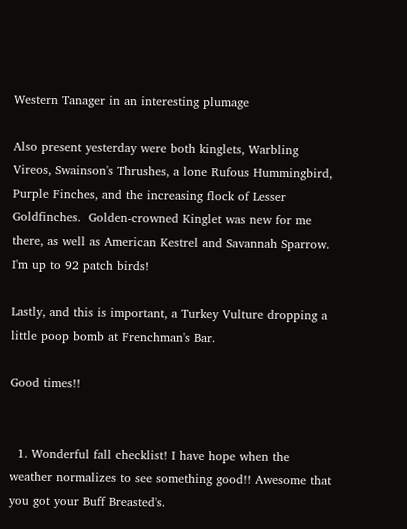Western Tanager in an interesting plumage

Also present yesterday were both kinglets, Warbling Vireos, Swainson's Thrushes, a lone Rufous Hummingbird, Purple Finches, and the increasing flock of Lesser Goldfinches.  Golden-crowned Kinglet was new for me there, as well as American Kestrel and Savannah Sparrow.  I'm up to 92 patch birds!

Lastly, and this is important, a Turkey Vulture dropping a little poop bomb at Frenchman's Bar.

Good times!!


  1. Wonderful fall checklist! I have hope when the weather normalizes to see something good!! Awesome that you got your Buff Breasted's.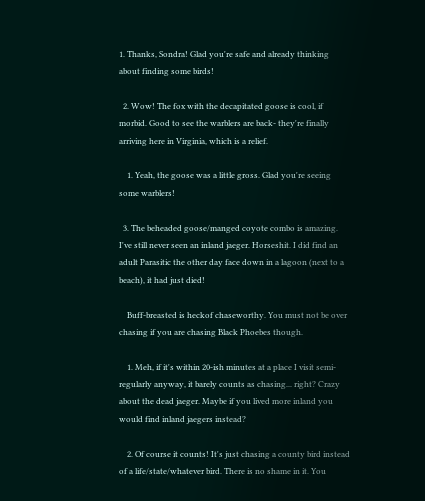1. Thanks, Sondra! Glad you're safe and already thinking about finding some birds!

  2. Wow! The fox with the decapitated goose is cool, if morbid. Good to see the warblers are back- they're finally arriving here in Virginia, which is a relief.

    1. Yeah, the goose was a little gross. Glad you're seeing some warblers!

  3. The beheaded goose/manged coyote combo is amazing. I've still never seen an inland jaeger. Horseshit. I did find an adult Parasitic the other day face down in a lagoon (next to a beach), it had just died!

    Buff-breasted is heckof chaseworthy. You must not be over chasing if you are chasing Black Phoebes though.

    1. Meh, if it's within 20-ish minutes at a place I visit semi-regularly anyway, it barely counts as chasing... right? Crazy about the dead jaeger. Maybe if you lived more inland you would find inland jaegers instead?

    2. Of course it counts! It's just chasing a county bird instead of a life/state/whatever bird. There is no shame in it. You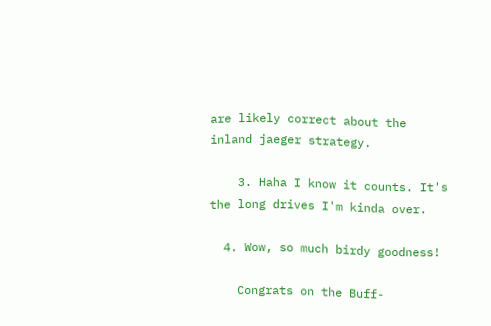are likely correct about the inland jaeger strategy.

    3. Haha I know it counts. It's the long drives I'm kinda over.

  4. Wow, so much birdy goodness!

    Congrats on the Buff-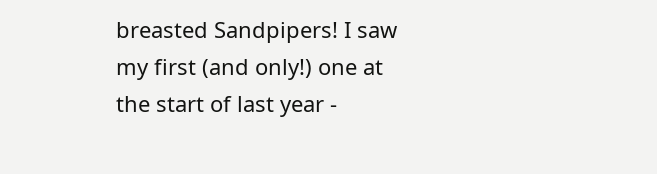breasted Sandpipers! I saw my first (and only!) one at the start of last year -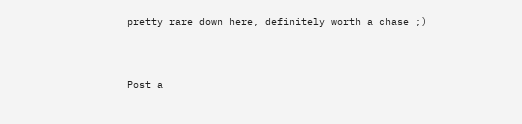pretty rare down here, definitely worth a chase ;)


Post a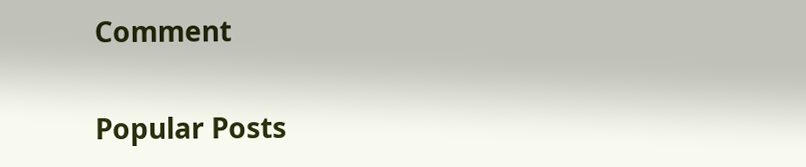Comment

Popular Posts